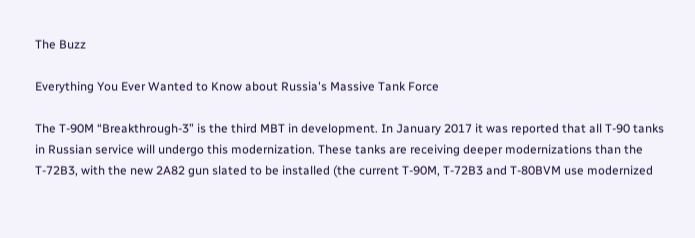The Buzz

Everything You Ever Wanted to Know about Russia's Massive Tank Force

The T-90M “Breakthrough-3” is the third MBT in development. In January 2017 it was reported that all T-90 tanks in Russian service will undergo this modernization. These tanks are receiving deeper modernizations than the T-72B3, with the new 2A82 gun slated to be installed (the current T-90M, T-72B3 and T-80BVM use modernized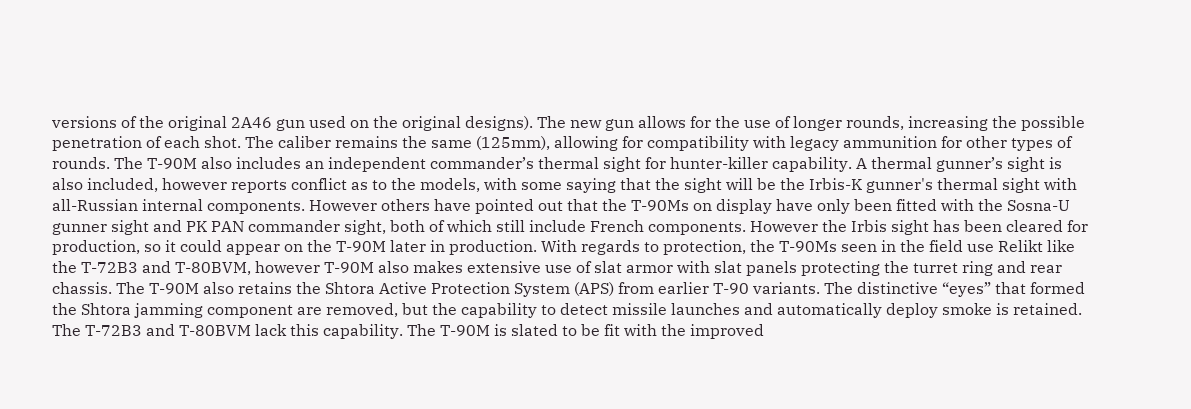versions of the original 2A46 gun used on the original designs). The new gun allows for the use of longer rounds, increasing the possible penetration of each shot. The caliber remains the same (125mm), allowing for compatibility with legacy ammunition for other types of rounds. The T-90M also includes an independent commander’s thermal sight for hunter-killer capability. A thermal gunner’s sight is also included, however reports conflict as to the models, with some saying that the sight will be the Irbis-K gunner's thermal sight with all-Russian internal components. However others have pointed out that the T-90Ms on display have only been fitted with the Sosna-U gunner sight and PK PAN commander sight, both of which still include French components. However the Irbis sight has been cleared for production, so it could appear on the T-90M later in production. With regards to protection, the T-90Ms seen in the field use Relikt like the T-72B3 and T-80BVM, however T-90M also makes extensive use of slat armor with slat panels protecting the turret ring and rear chassis. The T-90M also retains the Shtora Active Protection System (APS) from earlier T-90 variants. The distinctive “eyes” that formed the Shtora jamming component are removed, but the capability to detect missile launches and automatically deploy smoke is retained. The T-72B3 and T-80BVM lack this capability. The T-90M is slated to be fit with the improved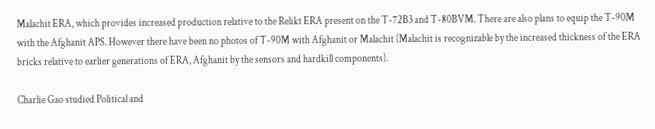Malachit ERA, which provides increased production relative to the Relikt ERA present on the T-72B3 and T-80BVM. There are also plans to equip the T-90M with the Afghanit APS. However there have been no photos of T-90M with Afghanit or Malachit (Malachit is recognizable by the increased thickness of the ERA bricks relative to earlier generations of ERA, Afghanit by the sensors and hardkill components).

Charlie Gao studied Political and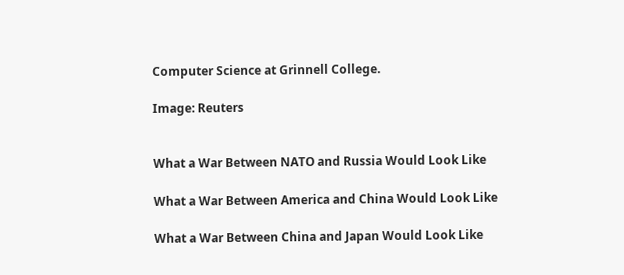Computer Science at Grinnell College.

Image: Reuters


What a War Between NATO and Russia Would Look Like

What a War Between America and China Would Look Like

What a War Between China and Japan Would Look Like